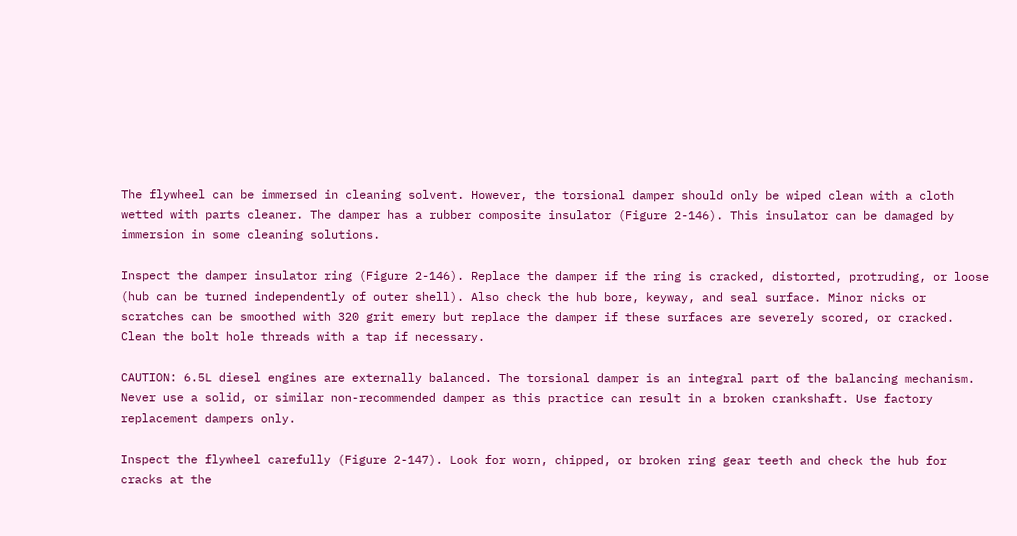The flywheel can be immersed in cleaning solvent. However, the torsional damper should only be wiped clean with a cloth wetted with parts cleaner. The damper has a rubber composite insulator (Figure 2-146). This insulator can be damaged by immersion in some cleaning solutions.

Inspect the damper insulator ring (Figure 2-146). Replace the damper if the ring is cracked, distorted, protruding, or loose (hub can be turned independently of outer shell). Also check the hub bore, keyway, and seal surface. Minor nicks or scratches can be smoothed with 320 grit emery but replace the damper if these surfaces are severely scored, or cracked. Clean the bolt hole threads with a tap if necessary.

CAUTION: 6.5L diesel engines are externally balanced. The torsional damper is an integral part of the balancing mechanism. Never use a solid, or similar non-recommended damper as this practice can result in a broken crankshaft. Use factory replacement dampers only.

Inspect the flywheel carefully (Figure 2-147). Look for worn, chipped, or broken ring gear teeth and check the hub for cracks at the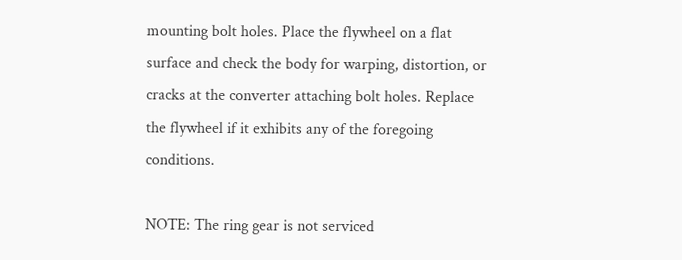mounting bolt holes. Place the flywheel on a flat surface and check the body for warping, distortion, or cracks at the converter attaching bolt holes. Replace the flywheel if it exhibits any of the foregoing conditions.

NOTE: The ring gear is not serviced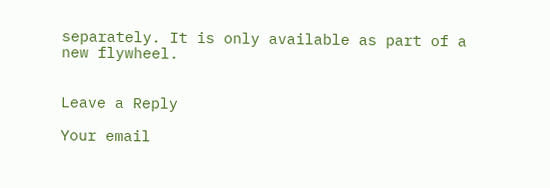separately. It is only available as part of a new flywheel.


Leave a Reply

Your email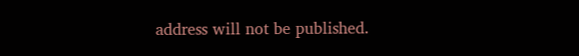address will not be published.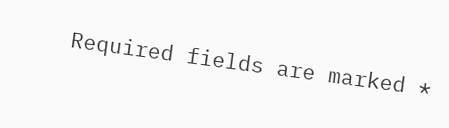Required fields are marked *